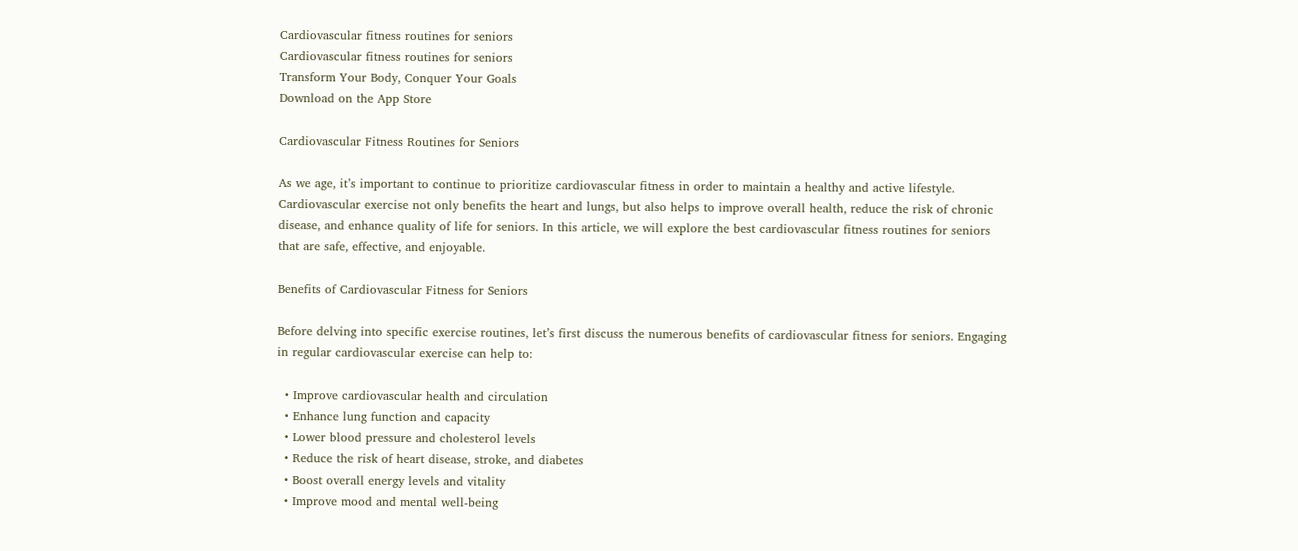Cardiovascular fitness routines for seniors
Cardiovascular fitness routines for seniors
Transform Your Body, Conquer Your Goals
Download on the App Store

Cardiovascular Fitness Routines for Seniors

As we age, it’s important to continue to prioritize cardiovascular fitness in order to maintain a healthy and active lifestyle. Cardiovascular exercise not only benefits the heart and lungs, but also helps to improve overall health, reduce the risk of chronic disease, and enhance quality of life for seniors. In this article, we will explore the best cardiovascular fitness routines for seniors that are safe, effective, and enjoyable.

Benefits of Cardiovascular Fitness for Seniors

Before delving into specific exercise routines, let’s first discuss the numerous benefits of cardiovascular fitness for seniors. Engaging in regular cardiovascular exercise can help to:

  • Improve cardiovascular health and circulation
  • Enhance lung function and capacity
  • Lower blood pressure and cholesterol levels
  • Reduce the risk of heart disease, stroke, and diabetes
  • Boost overall energy levels and vitality
  • Improve mood and mental well-being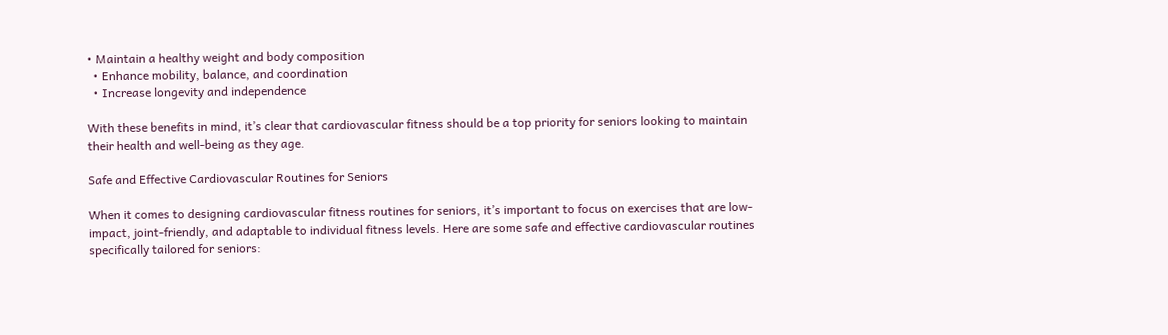• Maintain a healthy weight and body composition
  • Enhance mobility, balance, and coordination
  • Increase longevity and independence

With these benefits in mind, it’s clear that cardiovascular fitness should be a top priority for seniors looking to maintain their health and well-being as they age.

Safe and Effective Cardiovascular Routines for Seniors

When it comes to designing cardiovascular fitness routines for seniors, it’s important to focus on exercises that are low-impact, joint-friendly, and adaptable to individual fitness levels. Here are some safe and effective cardiovascular routines specifically tailored for seniors: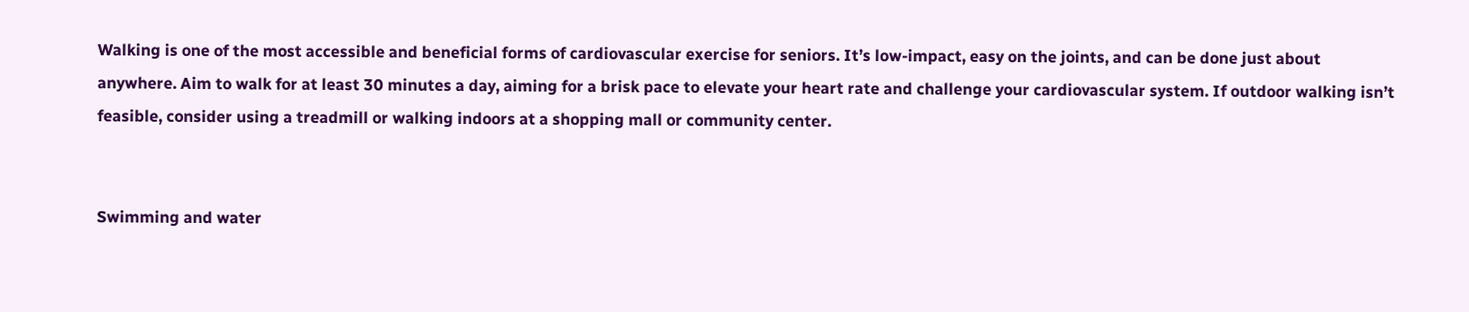Walking is one of the most accessible and beneficial forms of cardiovascular exercise for seniors. It’s low-impact, easy on the joints, and can be done just about anywhere. Aim to walk for at least 30 minutes a day, aiming for a brisk pace to elevate your heart rate and challenge your cardiovascular system. If outdoor walking isn’t feasible, consider using a treadmill or walking indoors at a shopping mall or community center.


Swimming and water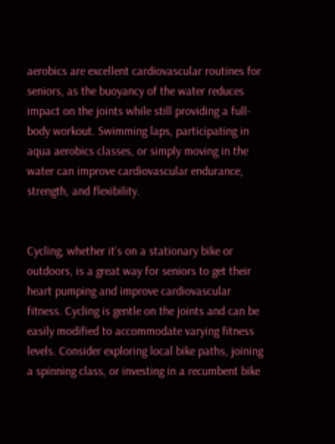aerobics are excellent cardiovascular routines for seniors, as the buoyancy of the water reduces impact on the joints while still providing a full-body workout. Swimming laps, participating in aqua aerobics classes, or simply moving in the water can improve cardiovascular endurance, strength, and flexibility.


Cycling, whether it’s on a stationary bike or outdoors, is a great way for seniors to get their heart pumping and improve cardiovascular fitness. Cycling is gentle on the joints and can be easily modified to accommodate varying fitness levels. Consider exploring local bike paths, joining a spinning class, or investing in a recumbent bike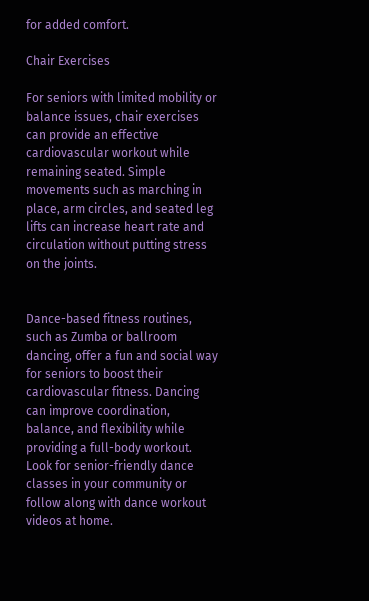for added comfort.

Chair Exercises

For seniors with limited mobility or balance issues, chair exercises can provide an effective cardiovascular workout while remaining seated. Simple movements such as marching in place, arm circles, and seated leg lifts can increase heart rate and circulation without putting stress on the joints.


Dance-based fitness routines, such as Zumba or ballroom dancing, offer a fun and social way for seniors to boost their cardiovascular fitness. Dancing can improve coordination, balance, and flexibility while providing a full-body workout. Look for senior-friendly dance classes in your community or follow along with dance workout videos at home.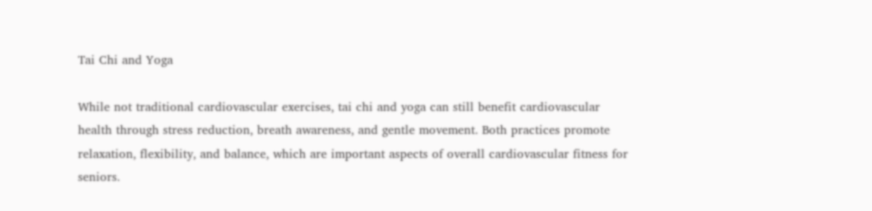Tai Chi and Yoga

While not traditional cardiovascular exercises, tai chi and yoga can still benefit cardiovascular health through stress reduction, breath awareness, and gentle movement. Both practices promote relaxation, flexibility, and balance, which are important aspects of overall cardiovascular fitness for seniors.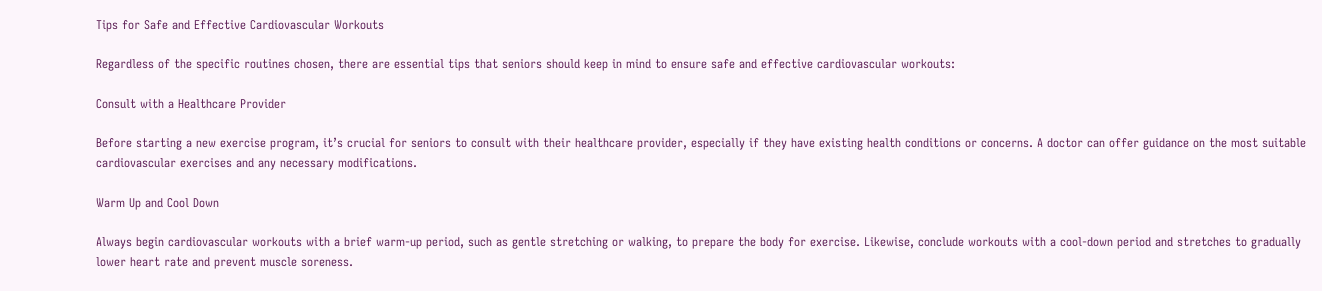Tips for Safe and Effective Cardiovascular Workouts

Regardless of the specific routines chosen, there are essential tips that seniors should keep in mind to ensure safe and effective cardiovascular workouts:

Consult with a Healthcare Provider

Before starting a new exercise program, it’s crucial for seniors to consult with their healthcare provider, especially if they have existing health conditions or concerns. A doctor can offer guidance on the most suitable cardiovascular exercises and any necessary modifications.

Warm Up and Cool Down

Always begin cardiovascular workouts with a brief warm-up period, such as gentle stretching or walking, to prepare the body for exercise. Likewise, conclude workouts with a cool-down period and stretches to gradually lower heart rate and prevent muscle soreness.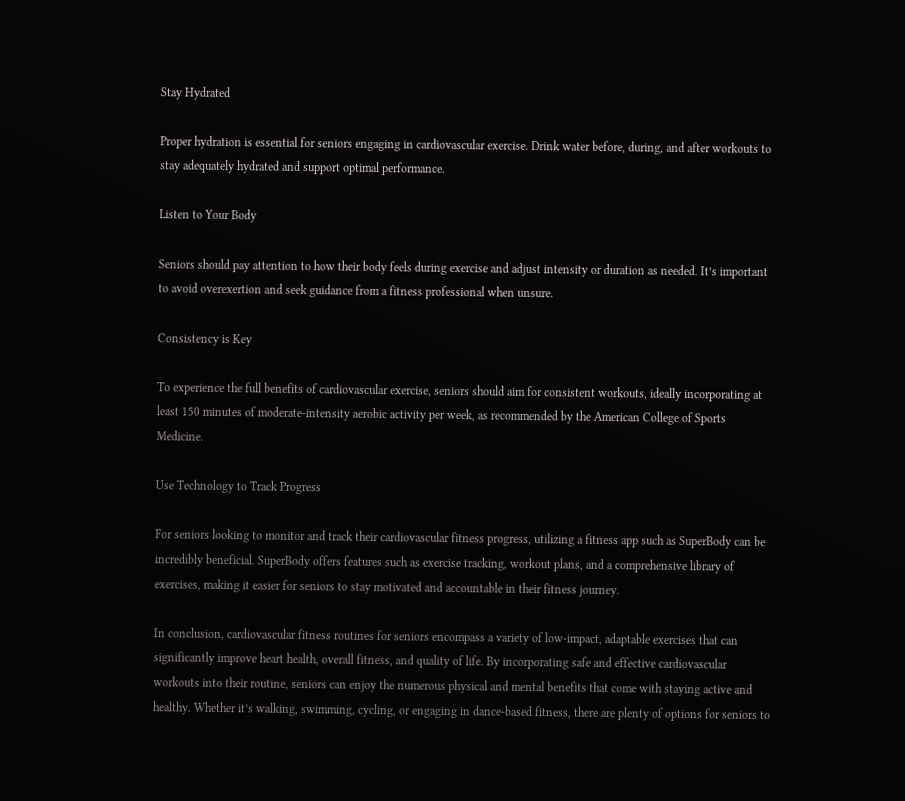Stay Hydrated

Proper hydration is essential for seniors engaging in cardiovascular exercise. Drink water before, during, and after workouts to stay adequately hydrated and support optimal performance.

Listen to Your Body

Seniors should pay attention to how their body feels during exercise and adjust intensity or duration as needed. It’s important to avoid overexertion and seek guidance from a fitness professional when unsure.

Consistency is Key

To experience the full benefits of cardiovascular exercise, seniors should aim for consistent workouts, ideally incorporating at least 150 minutes of moderate-intensity aerobic activity per week, as recommended by the American College of Sports Medicine.

Use Technology to Track Progress

For seniors looking to monitor and track their cardiovascular fitness progress, utilizing a fitness app such as SuperBody can be incredibly beneficial. SuperBody offers features such as exercise tracking, workout plans, and a comprehensive library of exercises, making it easier for seniors to stay motivated and accountable in their fitness journey.

In conclusion, cardiovascular fitness routines for seniors encompass a variety of low-impact, adaptable exercises that can significantly improve heart health, overall fitness, and quality of life. By incorporating safe and effective cardiovascular workouts into their routine, seniors can enjoy the numerous physical and mental benefits that come with staying active and healthy. Whether it’s walking, swimming, cycling, or engaging in dance-based fitness, there are plenty of options for seniors to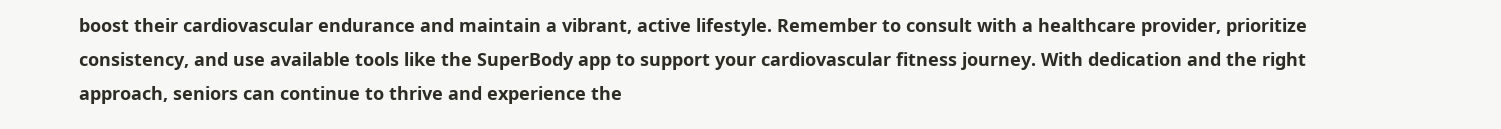boost their cardiovascular endurance and maintain a vibrant, active lifestyle. Remember to consult with a healthcare provider, prioritize consistency, and use available tools like the SuperBody app to support your cardiovascular fitness journey. With dedication and the right approach, seniors can continue to thrive and experience the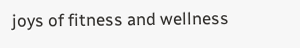joys of fitness and wellness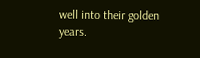well into their golden years.